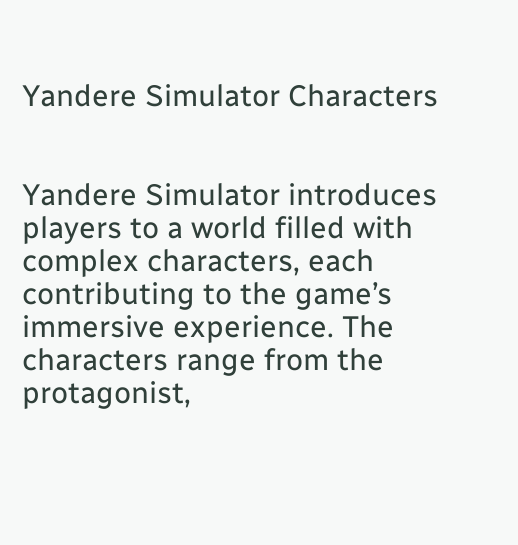Yandere Simulator Characters


Yandere Simulator introduces players to a world filled with complex characters, each contributing to the game’s immersive experience. The characters range from the protagonist,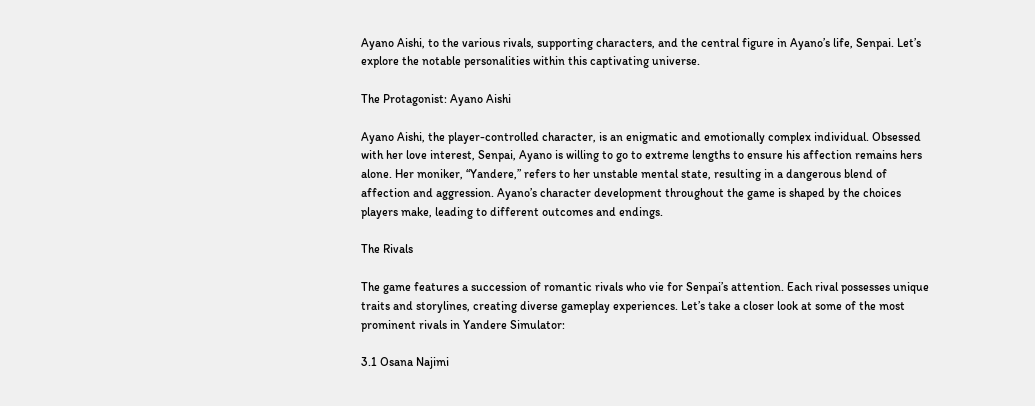Ayano Aishi, to the various rivals, supporting characters, and the central figure in Ayano’s life, Senpai. Let’s explore the notable personalities within this captivating universe.

The Protagonist: Ayano Aishi

Ayano Aishi, the player-controlled character, is an enigmatic and emotionally complex individual. Obsessed with her love interest, Senpai, Ayano is willing to go to extreme lengths to ensure his affection remains hers alone. Her moniker, “Yandere,” refers to her unstable mental state, resulting in a dangerous blend of affection and aggression. Ayano’s character development throughout the game is shaped by the choices players make, leading to different outcomes and endings.

The Rivals

The game features a succession of romantic rivals who vie for Senpai’s attention. Each rival possesses unique traits and storylines, creating diverse gameplay experiences. Let’s take a closer look at some of the most prominent rivals in Yandere Simulator:

3.1 Osana Najimi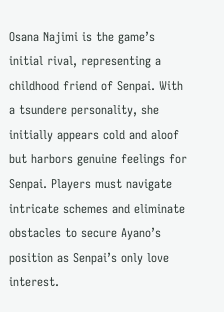Osana Najimi is the game’s initial rival, representing a childhood friend of Senpai. With a tsundere personality, she initially appears cold and aloof but harbors genuine feelings for Senpai. Players must navigate intricate schemes and eliminate obstacles to secure Ayano’s position as Senpai’s only love interest.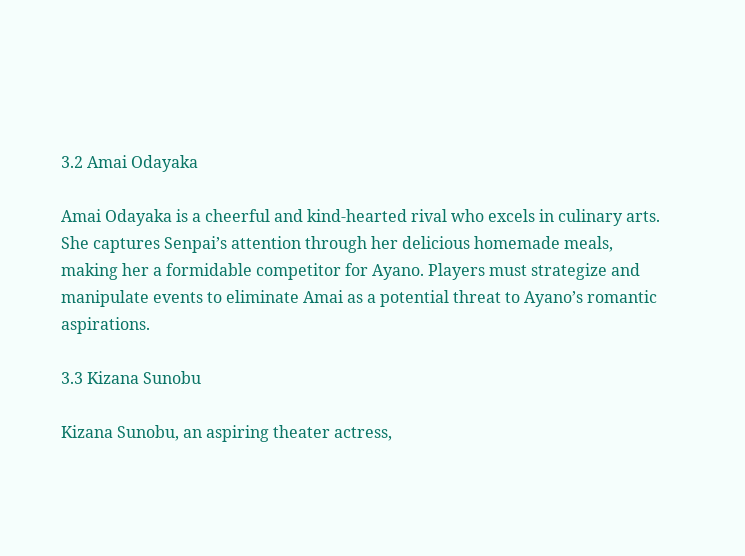3.2 Amai Odayaka

Amai Odayaka is a cheerful and kind-hearted rival who excels in culinary arts. She captures Senpai’s attention through her delicious homemade meals, making her a formidable competitor for Ayano. Players must strategize and manipulate events to eliminate Amai as a potential threat to Ayano’s romantic aspirations.

3.3 Kizana Sunobu

Kizana Sunobu, an aspiring theater actress,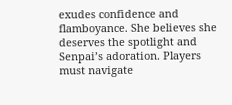exudes confidence and flamboyance. She believes she deserves the spotlight and Senpai’s adoration. Players must navigate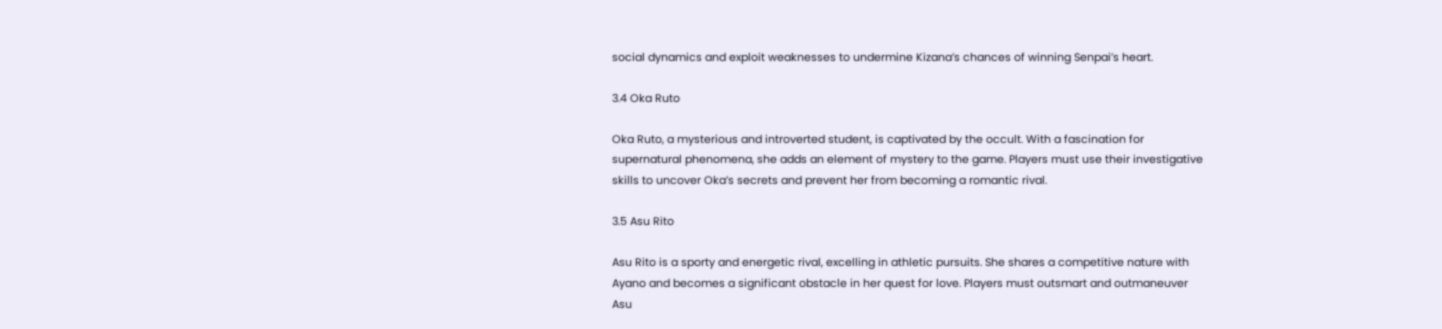social dynamics and exploit weaknesses to undermine Kizana’s chances of winning Senpai’s heart.

3.4 Oka Ruto

Oka Ruto, a mysterious and introverted student, is captivated by the occult. With a fascination for supernatural phenomena, she adds an element of mystery to the game. Players must use their investigative skills to uncover Oka’s secrets and prevent her from becoming a romantic rival.

3.5 Asu Rito

Asu Rito is a sporty and energetic rival, excelling in athletic pursuits. She shares a competitive nature with Ayano and becomes a significant obstacle in her quest for love. Players must outsmart and outmaneuver Asu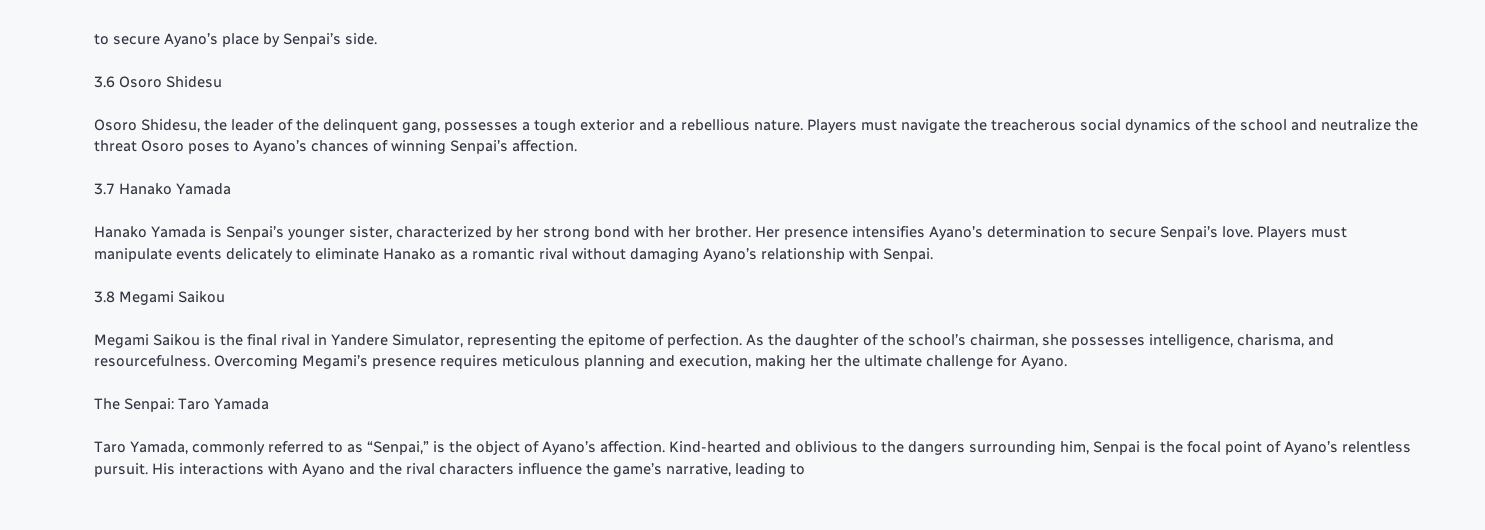to secure Ayano’s place by Senpai’s side.

3.6 Osoro Shidesu

Osoro Shidesu, the leader of the delinquent gang, possesses a tough exterior and a rebellious nature. Players must navigate the treacherous social dynamics of the school and neutralize the threat Osoro poses to Ayano’s chances of winning Senpai’s affection.

3.7 Hanako Yamada

Hanako Yamada is Senpai’s younger sister, characterized by her strong bond with her brother. Her presence intensifies Ayano’s determination to secure Senpai’s love. Players must manipulate events delicately to eliminate Hanako as a romantic rival without damaging Ayano’s relationship with Senpai.

3.8 Megami Saikou

Megami Saikou is the final rival in Yandere Simulator, representing the epitome of perfection. As the daughter of the school’s chairman, she possesses intelligence, charisma, and resourcefulness. Overcoming Megami’s presence requires meticulous planning and execution, making her the ultimate challenge for Ayano.

The Senpai: Taro Yamada

Taro Yamada, commonly referred to as “Senpai,” is the object of Ayano’s affection. Kind-hearted and oblivious to the dangers surrounding him, Senpai is the focal point of Ayano’s relentless pursuit. His interactions with Ayano and the rival characters influence the game’s narrative, leading to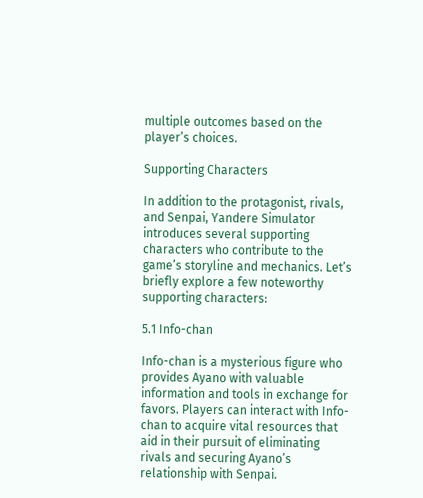multiple outcomes based on the player’s choices.

Supporting Characters

In addition to the protagonist, rivals, and Senpai, Yandere Simulator introduces several supporting characters who contribute to the game’s storyline and mechanics. Let’s briefly explore a few noteworthy supporting characters:

5.1 Info-chan

Info-chan is a mysterious figure who provides Ayano with valuable information and tools in exchange for favors. Players can interact with Info-chan to acquire vital resources that aid in their pursuit of eliminating rivals and securing Ayano’s relationship with Senpai.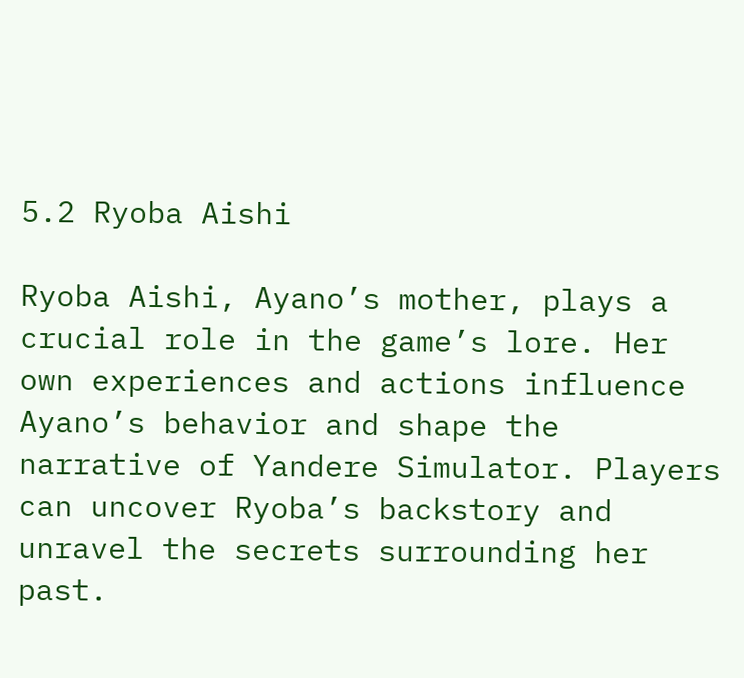5.2 Ryoba Aishi

Ryoba Aishi, Ayano’s mother, plays a crucial role in the game’s lore. Her own experiences and actions influence Ayano’s behavior and shape the narrative of Yandere Simulator. Players can uncover Ryoba’s backstory and unravel the secrets surrounding her past.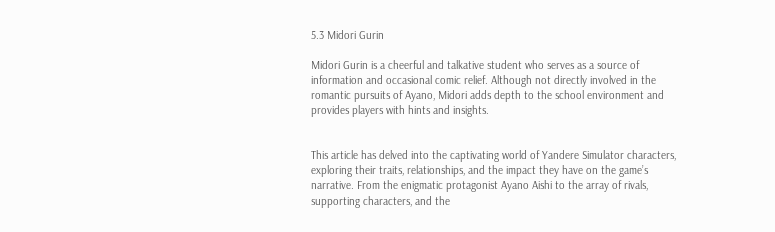5.3 Midori Gurin

Midori Gurin is a cheerful and talkative student who serves as a source of information and occasional comic relief. Although not directly involved in the romantic pursuits of Ayano, Midori adds depth to the school environment and provides players with hints and insights.


This article has delved into the captivating world of Yandere Simulator characters, exploring their traits, relationships, and the impact they have on the game’s narrative. From the enigmatic protagonist Ayano Aishi to the array of rivals, supporting characters, and the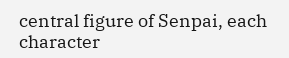central figure of Senpai, each character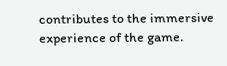contributes to the immersive experience of the game.